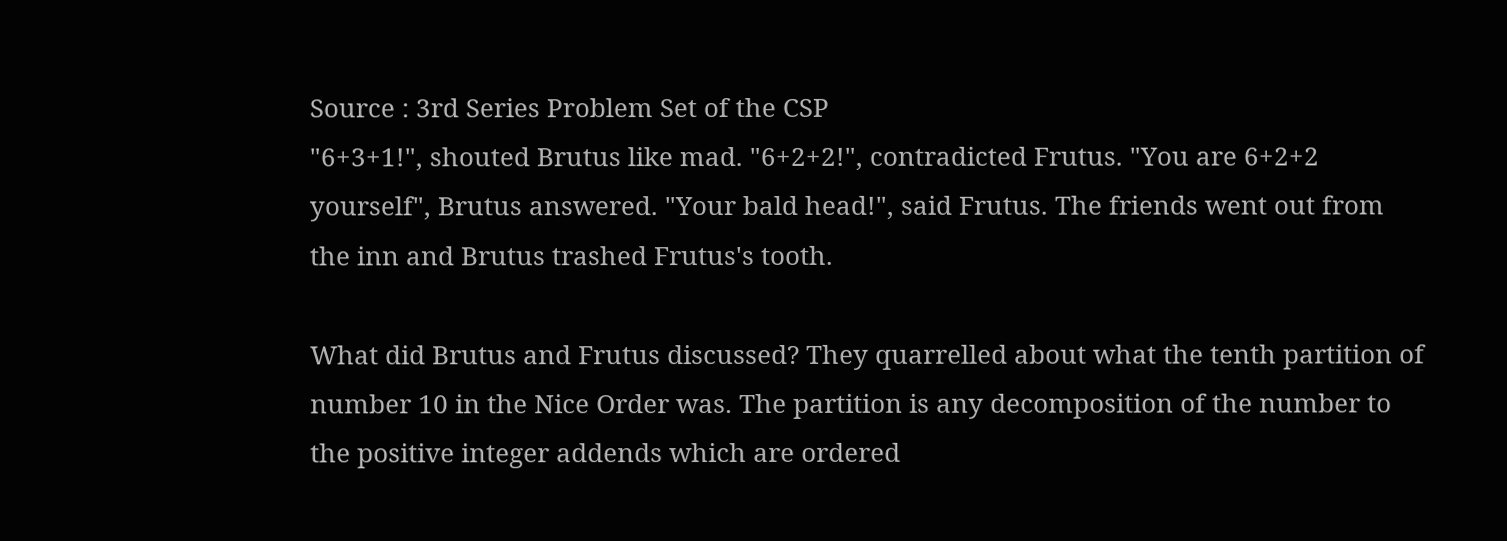Source : 3rd Series Problem Set of the CSP
"6+3+1!", shouted Brutus like mad. "6+2+2!", contradicted Frutus. "You are 6+2+2 yourself", Brutus answered. "Your bald head!", said Frutus. The friends went out from the inn and Brutus trashed Frutus's tooth.

What did Brutus and Frutus discussed? They quarrelled about what the tenth partition of number 10 in the Nice Order was. The partition is any decomposition of the number to the positive integer addends which are ordered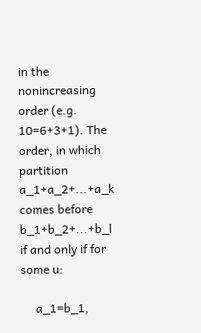in the nonincreasing order (e.g. 10=6+3+1). The order, in which partition a_1+a_2+...+a_k comes before b_1+b_2+...+b_l if and only if for some u:

     a_1=b_1,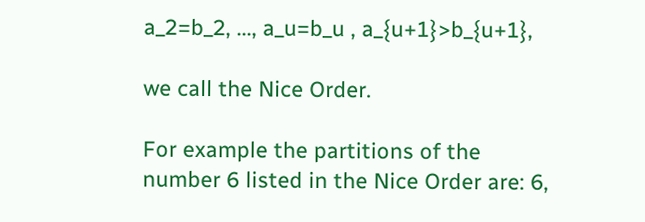a_2=b_2, ..., a_u=b_u , a_{u+1}>b_{u+1},

we call the Nice Order.

For example the partitions of the number 6 listed in the Nice Order are: 6,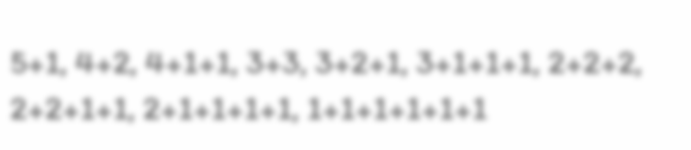5+1, 4+2, 4+1+1, 3+3, 3+2+1, 3+1+1+1, 2+2+2, 2+2+1+1, 2+1+1+1+1, 1+1+1+1+1+1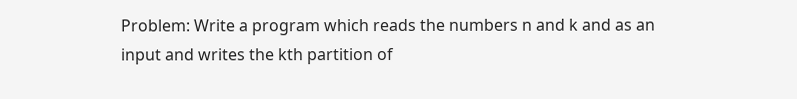Problem: Write a program which reads the numbers n and k and as an input and writes the kth partition of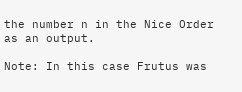the number n in the Nice Order as an output.

Note: In this case Frutus was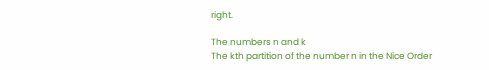right.

The numbers n and k
The kth partition of the number n in the Nice Order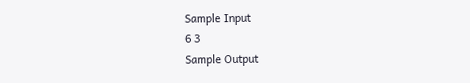Sample Input
6 3
Sample Output